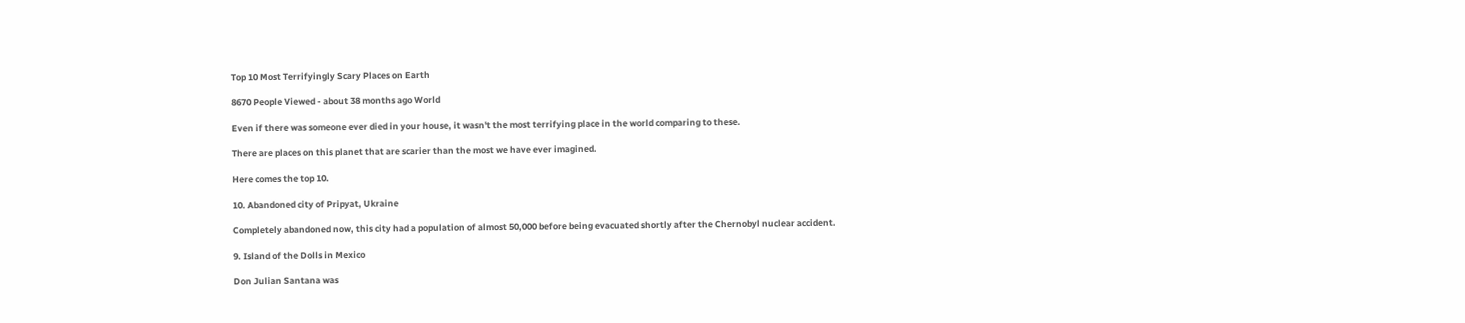Top 10 Most Terrifyingly Scary Places on Earth

8670 People Viewed - about 38 months ago World

Even if there was someone ever died in your house, it wasn't the most terrifying place in the world comparing to these.

There are places on this planet that are scarier than the most we have ever imagined.

Here comes the top 10.

10. Abandoned city of Pripyat, Ukraine

Completely abandoned now, this city had a population of almost 50,000 before being evacuated shortly after the Chernobyl nuclear accident.

9. Island of the Dolls in Mexico

Don Julian Santana was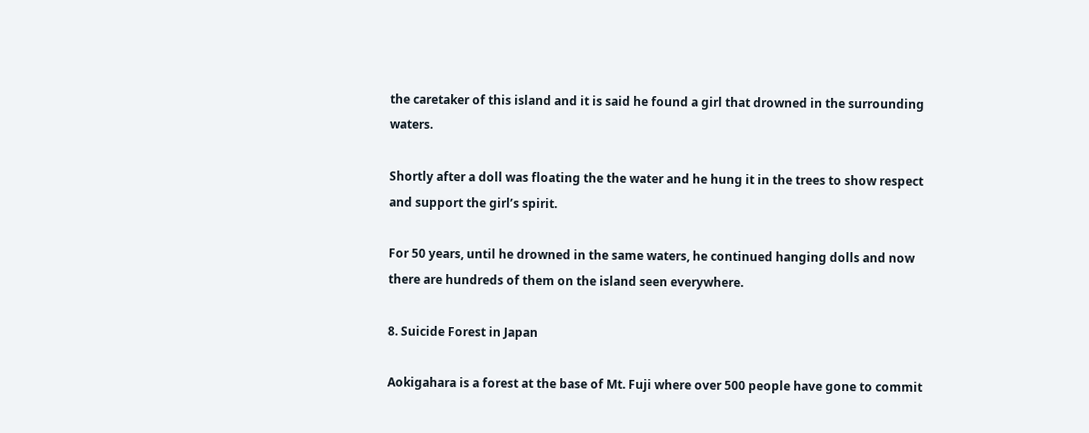the caretaker of this island and it is said he found a girl that drowned in the surrounding waters.

Shortly after a doll was floating the the water and he hung it in the trees to show respect and support the girl’s spirit.

For 50 years, until he drowned in the same waters, he continued hanging dolls and now there are hundreds of them on the island seen everywhere.

8. Suicide Forest in Japan

Aokigahara is a forest at the base of Mt. Fuji where over 500 people have gone to commit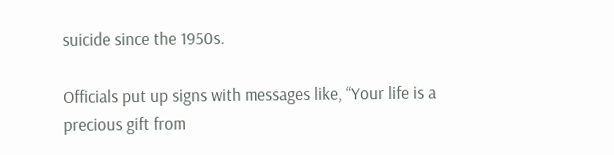suicide since the 1950s.

Officials put up signs with messages like, “Your life is a precious gift from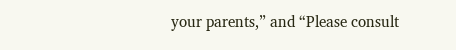your parents,” and “Please consult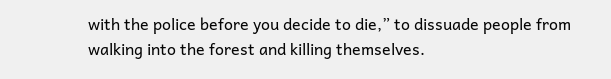with the police before you decide to die,” to dissuade people from walking into the forest and killing themselves.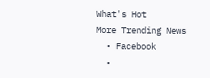What's Hot
More Trending News
  • Facebook
  •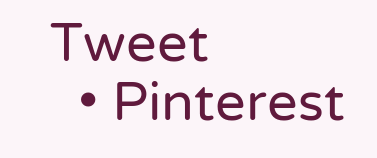Tweet
  • Pinterest